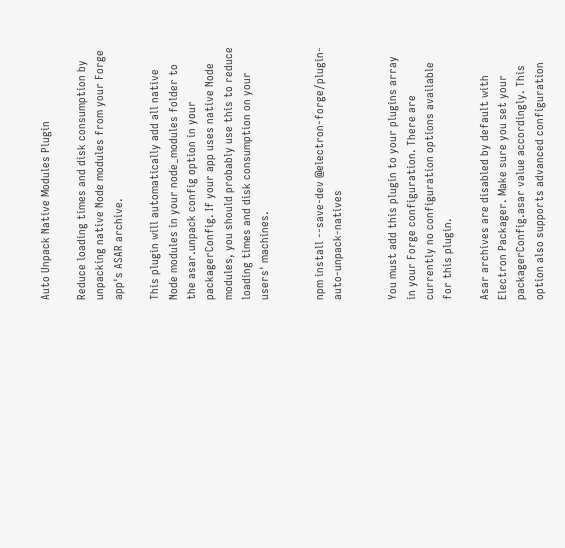Auto Unpack Native Modules Plugin

Reduce loading times and disk consumption by unpacking native Node modules from your Forge app's ASAR archive.

This plugin will automatically add all native Node modules in your node_modules folder to the asar.unpack config option in your packagerConfig. If your app uses native Node modules, you should probably use this to reduce loading times and disk consumption on your users' machines.


npm install --save-dev @electron-forge/plugin-auto-unpack-natives


You must add this plugin to your plugins array in your Forge configuration. There are currently no configuration options available for this plugin.

Asar archives are disabled by default with Electron Packager. Make sure you set your packagerConfig.asar value accordingly. This option also supports advanced configuration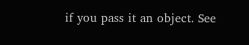if you pass it an object. See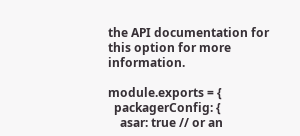the API documentation for this option for more information.

module.exports = {
  packagerConfig: {
    asar: true // or an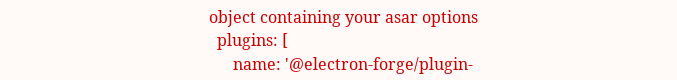object containing your asar options
  plugins: [
      name: '@electron-forge/plugin-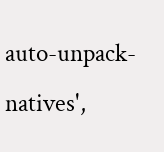auto-unpack-natives',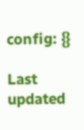config: {}

Last updated